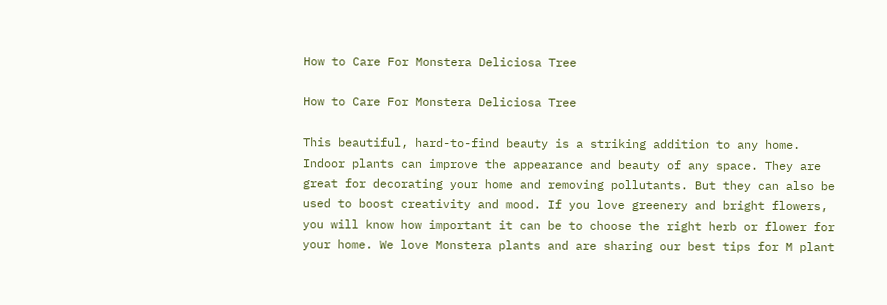How to Care For Monstera Deliciosa Tree

How to Care For Monstera Deliciosa Tree

This beautiful, hard-to-find beauty is a striking addition to any home. Indoor plants can improve the appearance and beauty of any space. They are great for decorating your home and removing pollutants. But they can also be used to boost creativity and mood. If you love greenery and bright flowers, you will know how important it can be to choose the right herb or flower for your home. We love Monstera plants and are sharing our best tips for M plant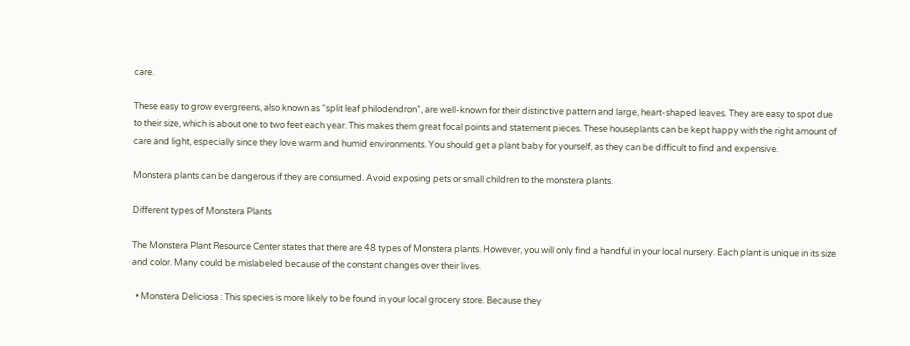care.

These easy to grow evergreens, also known as “split leaf philodendron”, are well-known for their distinctive pattern and large, heart-shaped leaves. They are easy to spot due to their size, which is about one to two feet each year. This makes them great focal points and statement pieces. These houseplants can be kept happy with the right amount of care and light, especially since they love warm and humid environments. You should get a plant baby for yourself, as they can be difficult to find and expensive.

Monstera plants can be dangerous if they are consumed. Avoid exposing pets or small children to the monstera plants.

Different types of Monstera Plants

The Monstera Plant Resource Center states that there are 48 types of Monstera plants. However, you will only find a handful in your local nursery. Each plant is unique in its size and color. Many could be mislabeled because of the constant changes over their lives.

  • Monstera Deliciosa : This species is more likely to be found in your local grocery store. Because they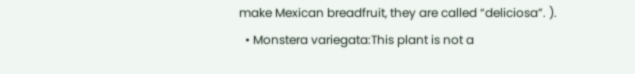make Mexican breadfruit, they are called “deliciosa”. ).
  • Monstera variegata:This plant is not a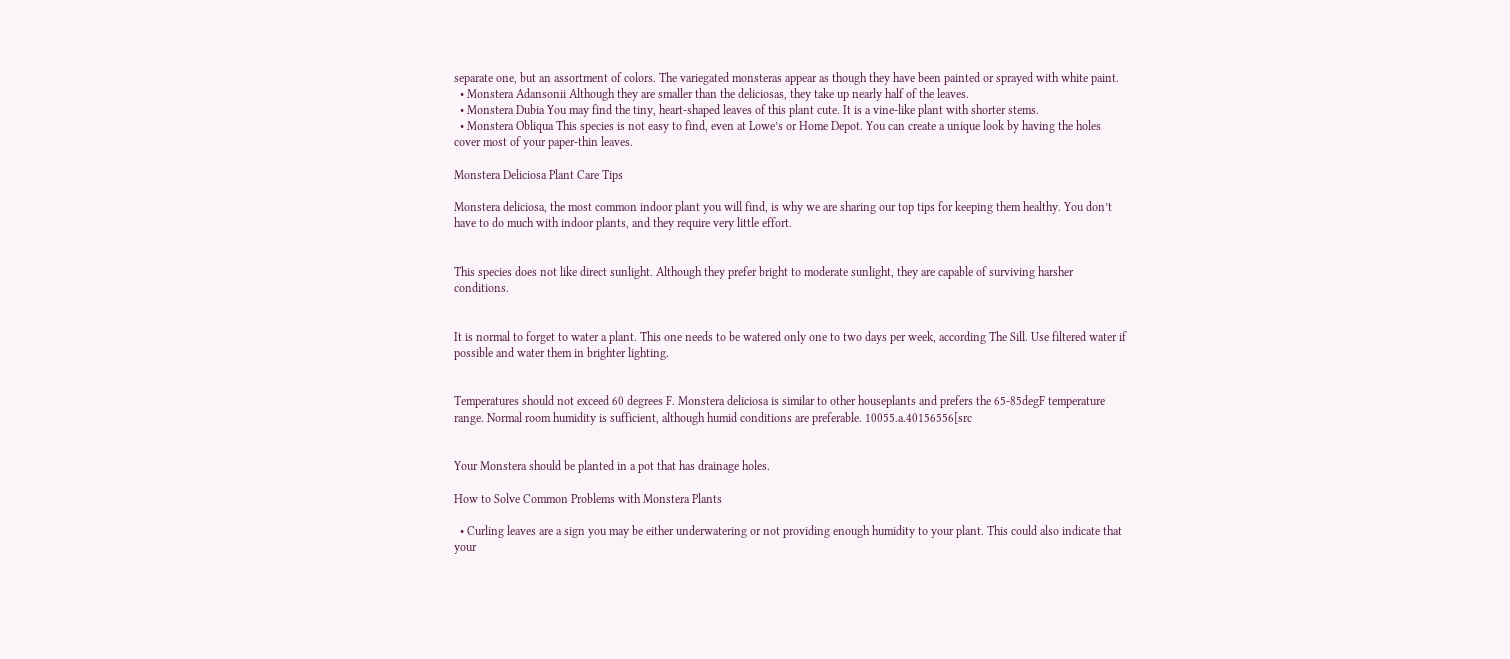separate one, but an assortment of colors. The variegated monsteras appear as though they have been painted or sprayed with white paint.
  • Monstera Adansonii Although they are smaller than the deliciosas, they take up nearly half of the leaves.
  • Monstera Dubia You may find the tiny, heart-shaped leaves of this plant cute. It is a vine-like plant with shorter stems.
  • Monstera Obliqua This species is not easy to find, even at Lowe’s or Home Depot. You can create a unique look by having the holes cover most of your paper-thin leaves.

Monstera Deliciosa Plant Care Tips

Monstera deliciosa, the most common indoor plant you will find, is why we are sharing our top tips for keeping them healthy. You don’t have to do much with indoor plants, and they require very little effort.


This species does not like direct sunlight. Although they prefer bright to moderate sunlight, they are capable of surviving harsher conditions.


It is normal to forget to water a plant. This one needs to be watered only one to two days per week, according The Sill. Use filtered water if possible and water them in brighter lighting.


Temperatures should not exceed 60 degrees F. Monstera deliciosa is similar to other houseplants and prefers the 65-85degF temperature range. Normal room humidity is sufficient, although humid conditions are preferable. 10055.a.40156556[src


Your Monstera should be planted in a pot that has drainage holes.

How to Solve Common Problems with Monstera Plants

  • Curling leaves are a sign you may be either underwatering or not providing enough humidity to your plant. This could also indicate that your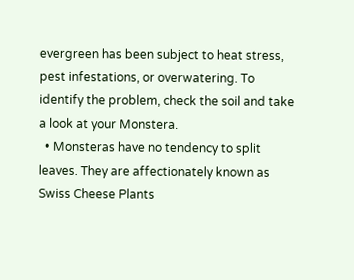evergreen has been subject to heat stress, pest infestations, or overwatering. To identify the problem, check the soil and take a look at your Monstera.
  • Monsteras have no tendency to split leaves. They are affectionately known as Swiss Cheese Plants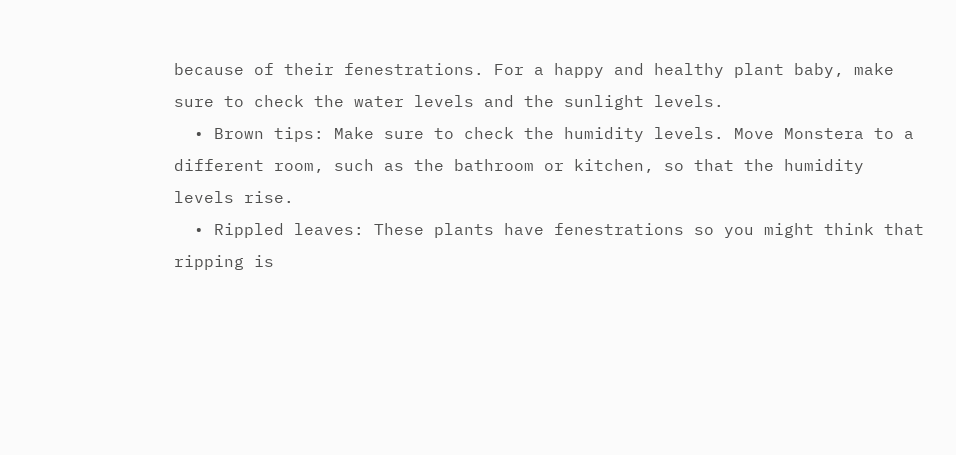because of their fenestrations. For a happy and healthy plant baby, make sure to check the water levels and the sunlight levels.
  • Brown tips: Make sure to check the humidity levels. Move Monstera to a different room, such as the bathroom or kitchen, so that the humidity levels rise.
  • Rippled leaves: These plants have fenestrations so you might think that ripping is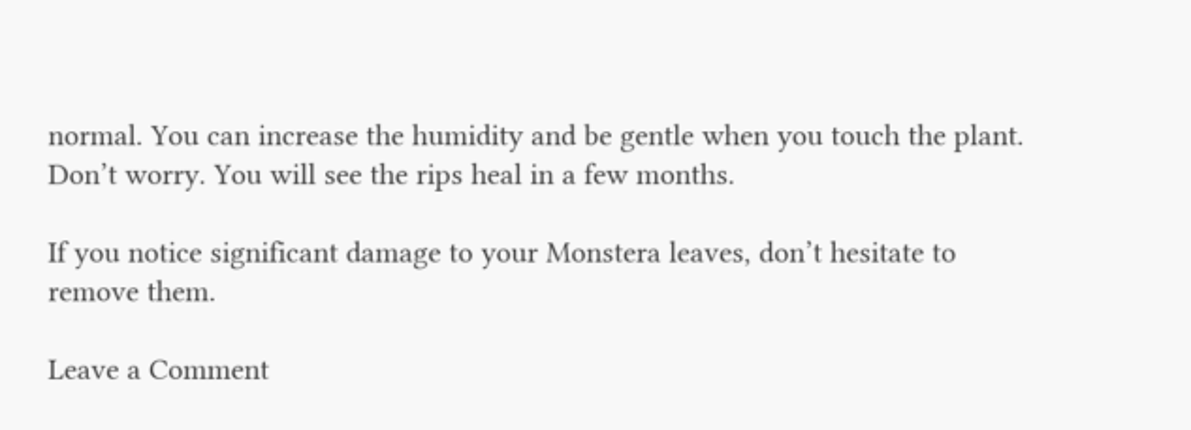normal. You can increase the humidity and be gentle when you touch the plant. Don’t worry. You will see the rips heal in a few months.

If you notice significant damage to your Monstera leaves, don’t hesitate to remove them.

Leave a Comment